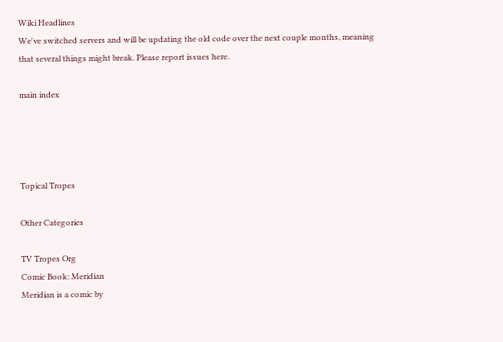Wiki Headlines
We've switched servers and will be updating the old code over the next couple months, meaning that several things might break. Please report issues here.

main index




Topical Tropes

Other Categories

TV Tropes Org
Comic Book: Meridian
Meridian is a comic by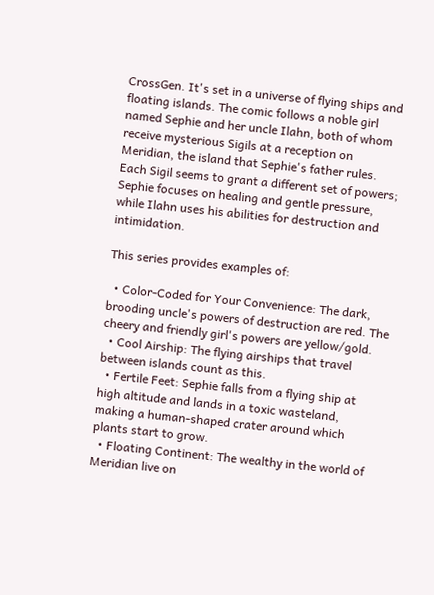CrossGen. It's set in a universe of flying ships and floating islands. The comic follows a noble girl named Sephie and her uncle Ilahn, both of whom receive mysterious Sigils at a reception on Meridian, the island that Sephie's father rules. Each Sigil seems to grant a different set of powers; Sephie focuses on healing and gentle pressure, while Ilahn uses his abilities for destruction and intimidation.

This series provides examples of:

  • Color-Coded for Your Convenience: The dark, brooding uncle's powers of destruction are red. The cheery and friendly girl's powers are yellow/gold.
  • Cool Airship: The flying airships that travel between islands count as this.
  • Fertile Feet: Sephie falls from a flying ship at high altitude and lands in a toxic wasteland, making a human-shaped crater around which plants start to grow.
  • Floating Continent: The wealthy in the world of Meridian live on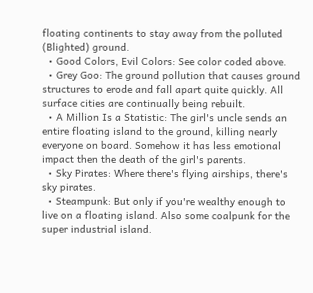floating continents to stay away from the polluted (Blighted) ground.
  • Good Colors, Evil Colors: See color coded above.
  • Grey Goo: The ground pollution that causes ground structures to erode and fall apart quite quickly. All surface cities are continually being rebuilt.
  • A Million Is a Statistic: The girl's uncle sends an entire floating island to the ground, killing nearly everyone on board. Somehow it has less emotional impact then the death of the girl's parents.
  • Sky Pirates: Where there's flying airships, there's sky pirates.
  • Steampunk: But only if you're wealthy enough to live on a floating island. Also some coalpunk for the super industrial island.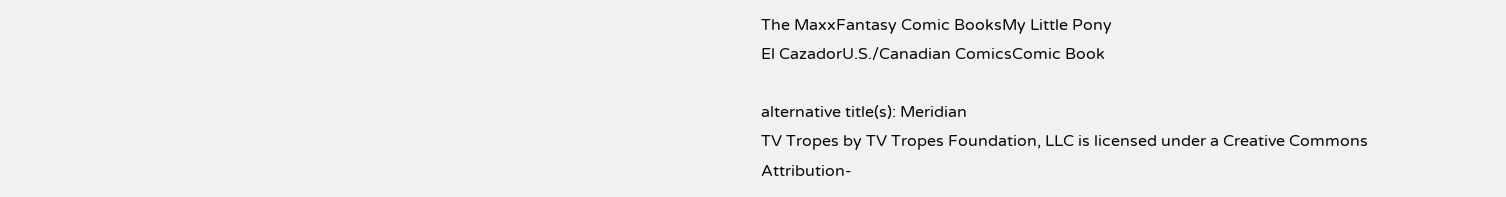The MaxxFantasy Comic BooksMy Little Pony
El CazadorU.S./Canadian ComicsComic Book

alternative title(s): Meridian
TV Tropes by TV Tropes Foundation, LLC is licensed under a Creative Commons Attribution-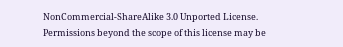NonCommercial-ShareAlike 3.0 Unported License.
Permissions beyond the scope of this license may be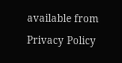available from
Privacy Policy